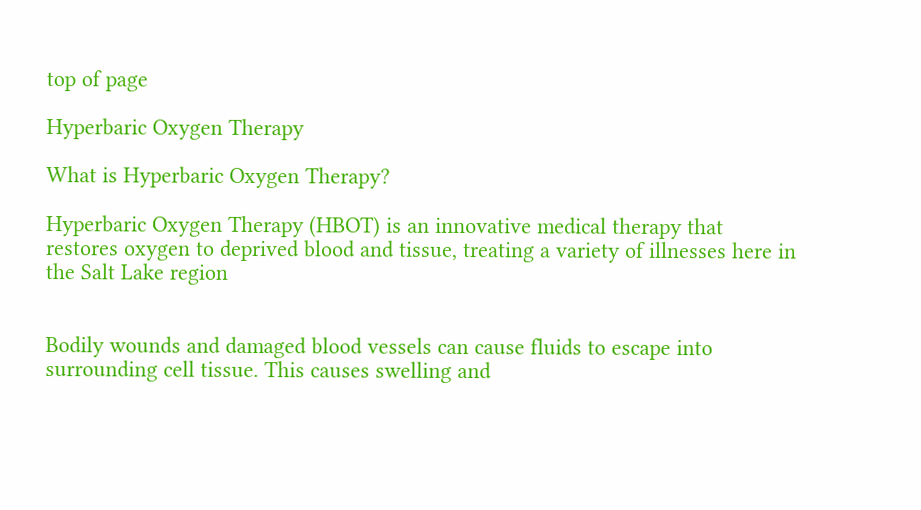top of page

Hyperbaric Oxygen Therapy

What is Hyperbaric Oxygen Therapy?

Hyperbaric Oxygen Therapy (HBOT) is an innovative medical therapy that restores oxygen to deprived blood and tissue, treating a variety of illnesses here in the Salt Lake region


Bodily wounds and damaged blood vessels can cause fluids to escape into surrounding cell tissue. This causes swelling and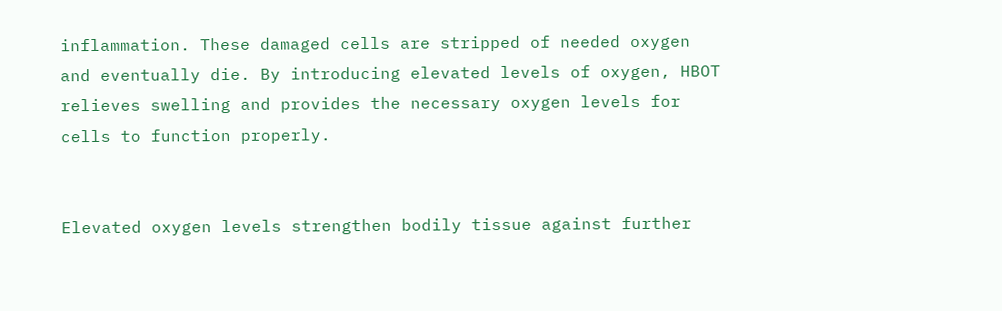inflammation. These damaged cells are stripped of needed oxygen and eventually die. By introducing elevated levels of oxygen, HBOT relieves swelling and provides the necessary oxygen levels for cells to function properly.


Elevated oxygen levels strengthen bodily tissue against further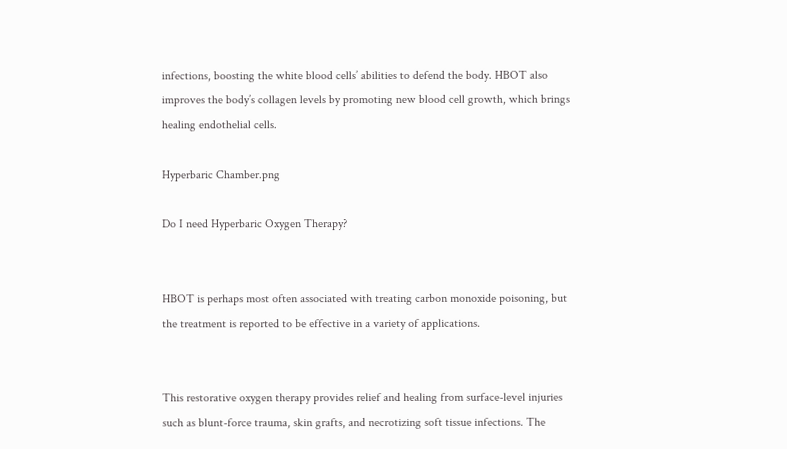infections, boosting the white blood cells’ abilities to defend the body. HBOT also improves the body’s collagen levels by promoting new blood cell growth, which brings healing endothelial cells.

Hyperbaric Chamber.png

Do I need Hyperbaric Oxygen Therapy?


HBOT is perhaps most often associated with treating carbon monoxide poisoning, but the treatment is reported to be effective in a variety of applications.


This restorative oxygen therapy provides relief and healing from surface-level injuries such as blunt-force trauma, skin grafts, and necrotizing soft tissue infections. The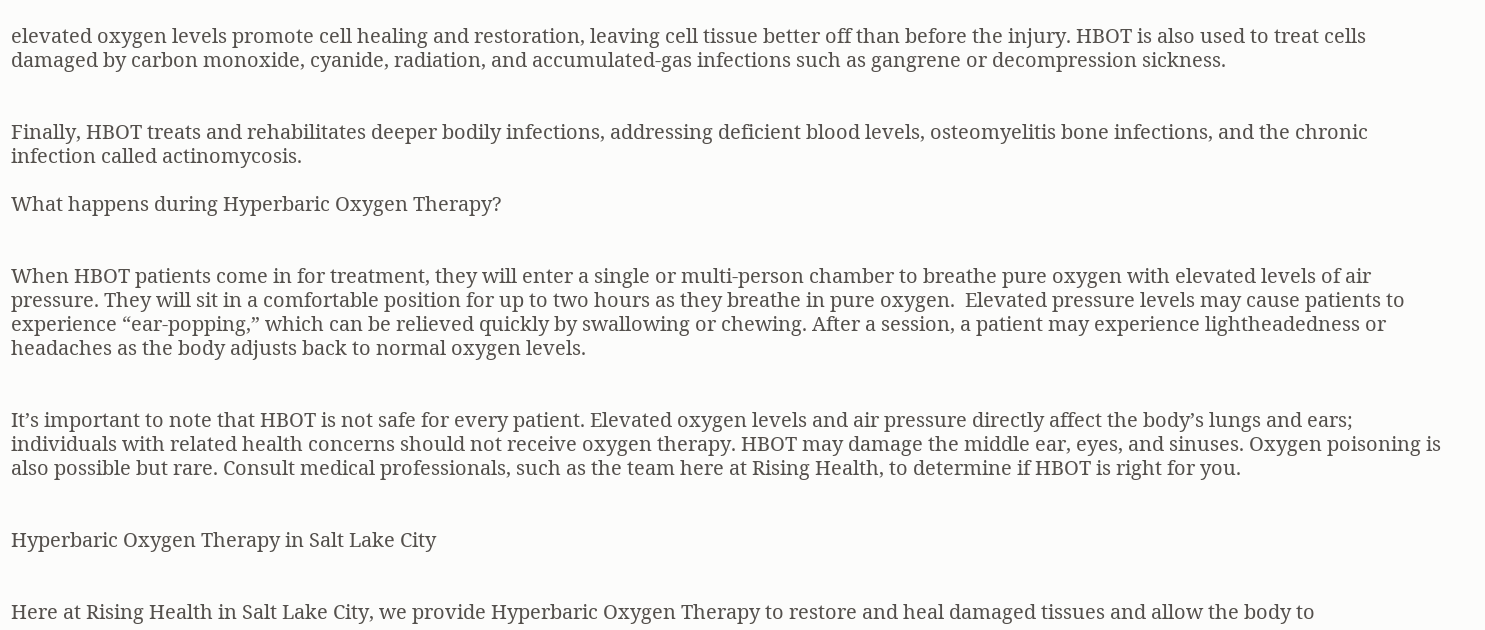elevated oxygen levels promote cell healing and restoration, leaving cell tissue better off than before the injury. HBOT is also used to treat cells damaged by carbon monoxide, cyanide, radiation, and accumulated-gas infections such as gangrene or decompression sickness.


Finally, HBOT treats and rehabilitates deeper bodily infections, addressing deficient blood levels, osteomyelitis bone infections, and the chronic infection called actinomycosis.

What happens during Hyperbaric Oxygen Therapy?


When HBOT patients come in for treatment, they will enter a single or multi-person chamber to breathe pure oxygen with elevated levels of air pressure. They will sit in a comfortable position for up to two hours as they breathe in pure oxygen.  Elevated pressure levels may cause patients to experience “ear-popping,” which can be relieved quickly by swallowing or chewing. After a session, a patient may experience lightheadedness or headaches as the body adjusts back to normal oxygen levels.


It’s important to note that HBOT is not safe for every patient. Elevated oxygen levels and air pressure directly affect the body’s lungs and ears; individuals with related health concerns should not receive oxygen therapy. HBOT may damage the middle ear, eyes, and sinuses. Oxygen poisoning is also possible but rare. Consult medical professionals, such as the team here at Rising Health, to determine if HBOT is right for you.


Hyperbaric Oxygen Therapy in Salt Lake City


Here at Rising Health in Salt Lake City, we provide Hyperbaric Oxygen Therapy to restore and heal damaged tissues and allow the body to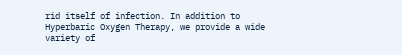rid itself of infection. In addition to Hyperbaric Oxygen Therapy, we provide a wide variety of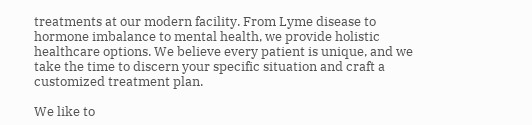treatments at our modern facility. From Lyme disease to hormone imbalance to mental health, we provide holistic healthcare options. We believe every patient is unique, and we take the time to discern your specific situation and craft a customized treatment plan.

We like to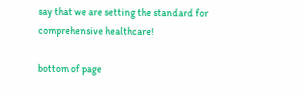say that we are setting the standard for comprehensive healthcare!

bottom of page